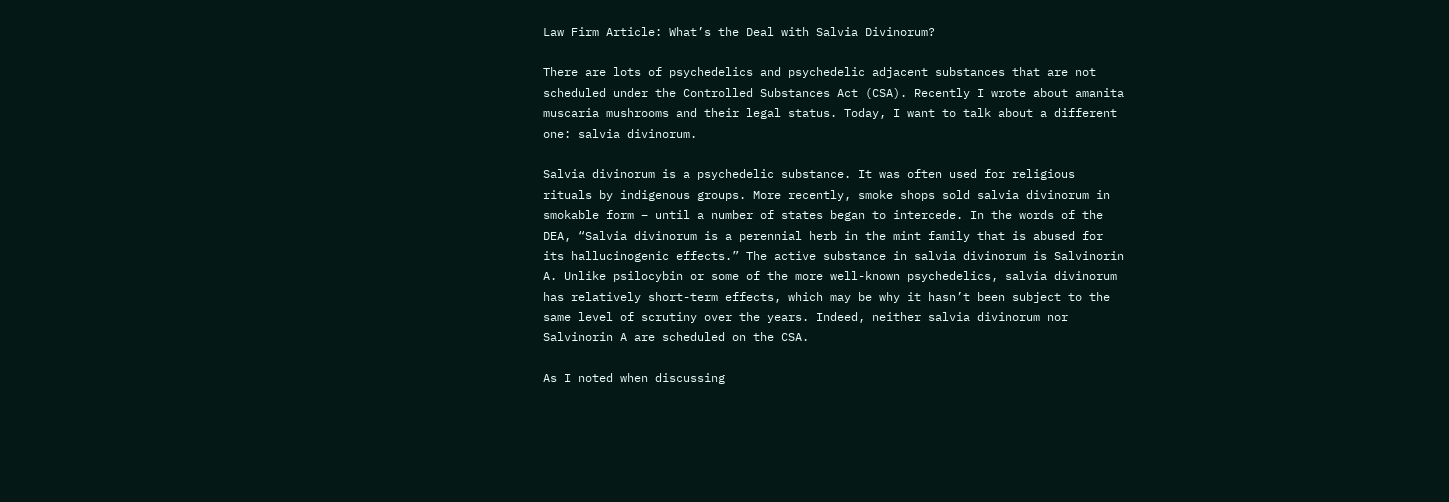Law Firm Article: What’s the Deal with Salvia Divinorum?

There are lots of psychedelics and psychedelic adjacent substances that are not scheduled under the Controlled Substances Act (CSA). Recently I wrote about amanita muscaria mushrooms and their legal status. Today, I want to talk about a different one: salvia divinorum.

Salvia divinorum is a psychedelic substance. It was often used for religious rituals by indigenous groups. More recently, smoke shops sold salvia divinorum in smokable form – until a number of states began to intercede. In the words of the DEA, “Salvia divinorum is a perennial herb in the mint family that is abused for its hallucinogenic effects.” The active substance in salvia divinorum is Salvinorin A. Unlike psilocybin or some of the more well-known psychedelics, salvia divinorum has relatively short-term effects, which may be why it hasn’t been subject to the same level of scrutiny over the years. Indeed, neither salvia divinorum nor Salvinorin A are scheduled on the CSA.

As I noted when discussing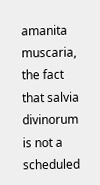amanita muscaria, the fact that salvia divinorum is not a scheduled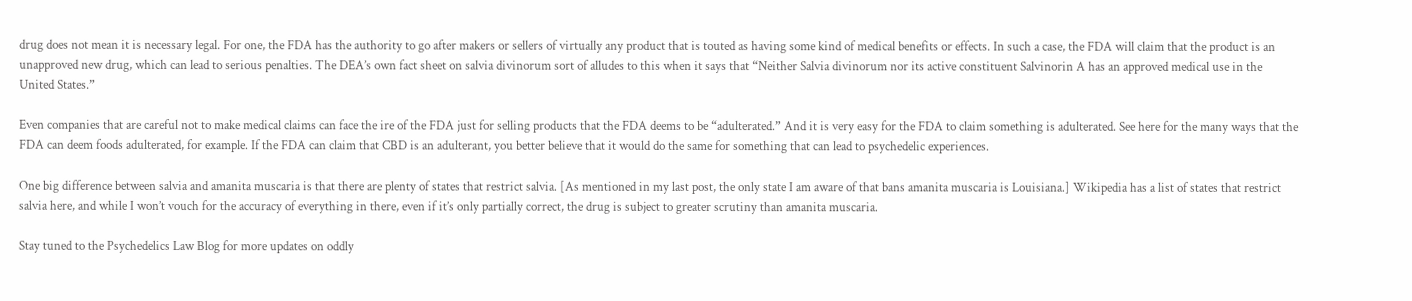drug does not mean it is necessary legal. For one, the FDA has the authority to go after makers or sellers of virtually any product that is touted as having some kind of medical benefits or effects. In such a case, the FDA will claim that the product is an unapproved new drug, which can lead to serious penalties. The DEA’s own fact sheet on salvia divinorum sort of alludes to this when it says that “Neither Salvia divinorum nor its active constituent Salvinorin A has an approved medical use in the United States.”

Even companies that are careful not to make medical claims can face the ire of the FDA just for selling products that the FDA deems to be “adulterated.” And it is very easy for the FDA to claim something is adulterated. See here for the many ways that the FDA can deem foods adulterated, for example. If the FDA can claim that CBD is an adulterant, you better believe that it would do the same for something that can lead to psychedelic experiences.

One big difference between salvia and amanita muscaria is that there are plenty of states that restrict salvia. [As mentioned in my last post, the only state I am aware of that bans amanita muscaria is Louisiana.] Wikipedia has a list of states that restrict salvia here, and while I won’t vouch for the accuracy of everything in there, even if it’s only partially correct, the drug is subject to greater scrutiny than amanita muscaria.

Stay tuned to the Psychedelics Law Blog for more updates on oddly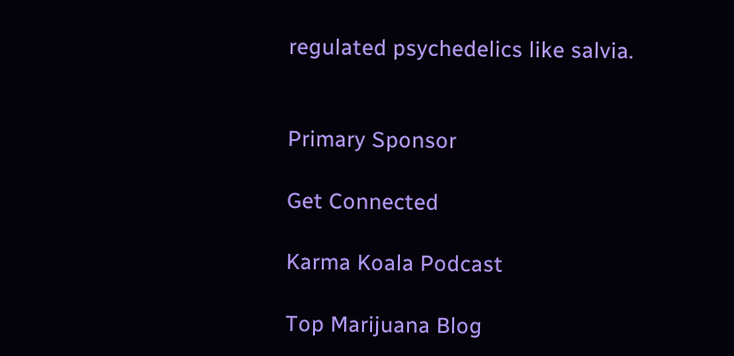regulated psychedelics like salvia.


Primary Sponsor

Get Connected

Karma Koala Podcast

Top Marijuana Blog